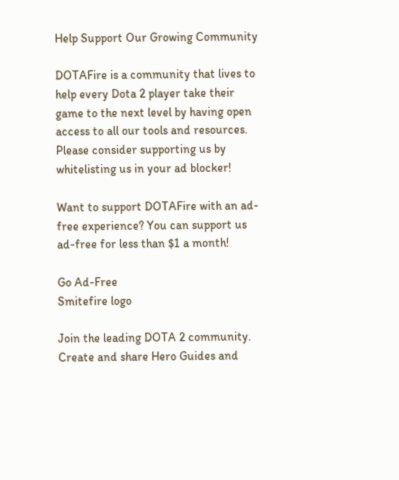Help Support Our Growing Community

DOTAFire is a community that lives to help every Dota 2 player take their game to the next level by having open access to all our tools and resources. Please consider supporting us by whitelisting us in your ad blocker!

Want to support DOTAFire with an ad-free experience? You can support us ad-free for less than $1 a month!

Go Ad-Free
Smitefire logo

Join the leading DOTA 2 community.
Create and share Hero Guides and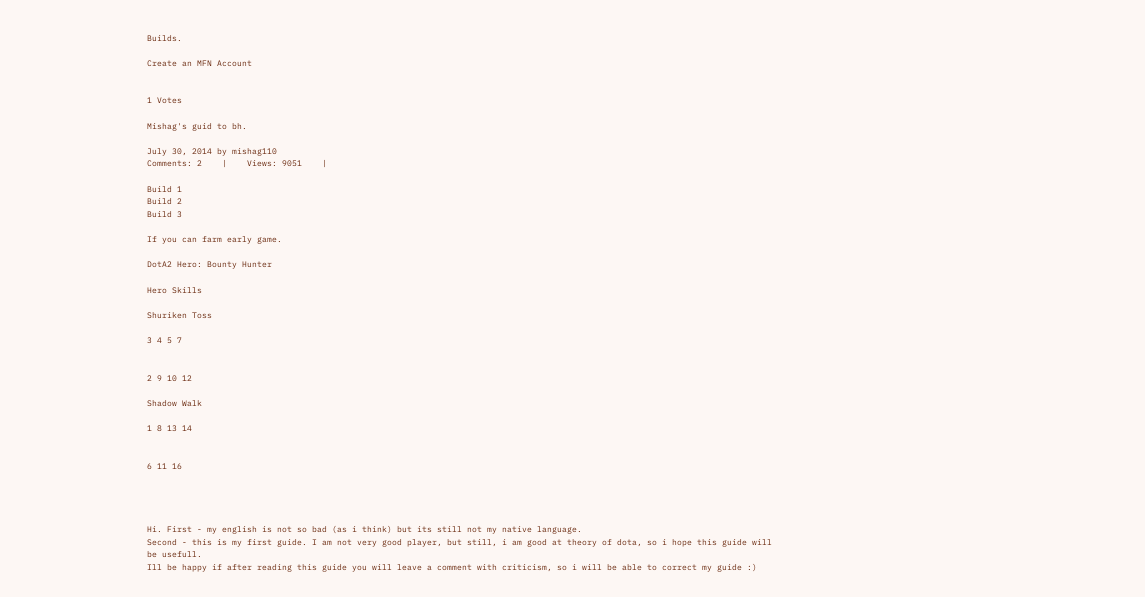Builds.

Create an MFN Account


1 Votes

Mishag's guid to bh.

July 30, 2014 by mishag110
Comments: 2    |    Views: 9051    |

Build 1
Build 2
Build 3

If you can farm early game.

DotA2 Hero: Bounty Hunter

Hero Skills

Shuriken Toss

3 4 5 7


2 9 10 12

Shadow Walk

1 8 13 14


6 11 16




Hi. First - my english is not so bad (as i think) but its still not my native language.
Second - this is my first guide. I am not very good player, but still, i am good at theory of dota, so i hope this guide will be usefull.
Ill be happy if after reading this guide you will leave a comment with criticism, so i will be able to correct my guide :)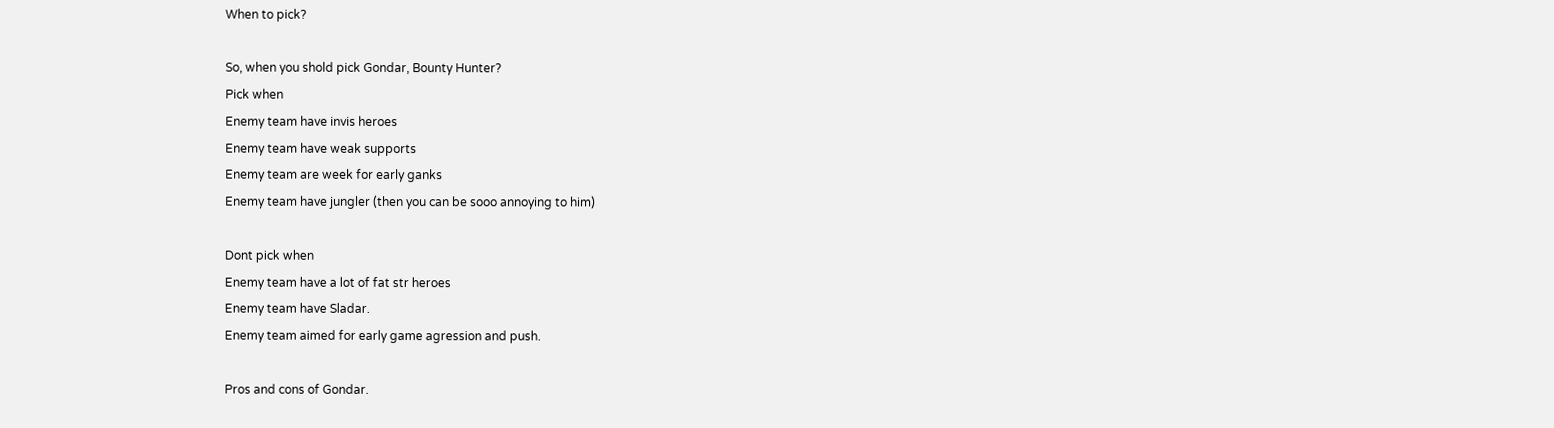When to pick?

So, when you shold pick Gondar, Bounty Hunter?
Pick when
Enemy team have invis heroes
Enemy team have weak supports
Enemy team are week for early ganks
Enemy team have jungler (then you can be sooo annoying to him)

Dont pick when
Enemy team have a lot of fat str heroes
Enemy team have Sladar.
Enemy team aimed for early game agression and push.

Pros and cons of Gondar.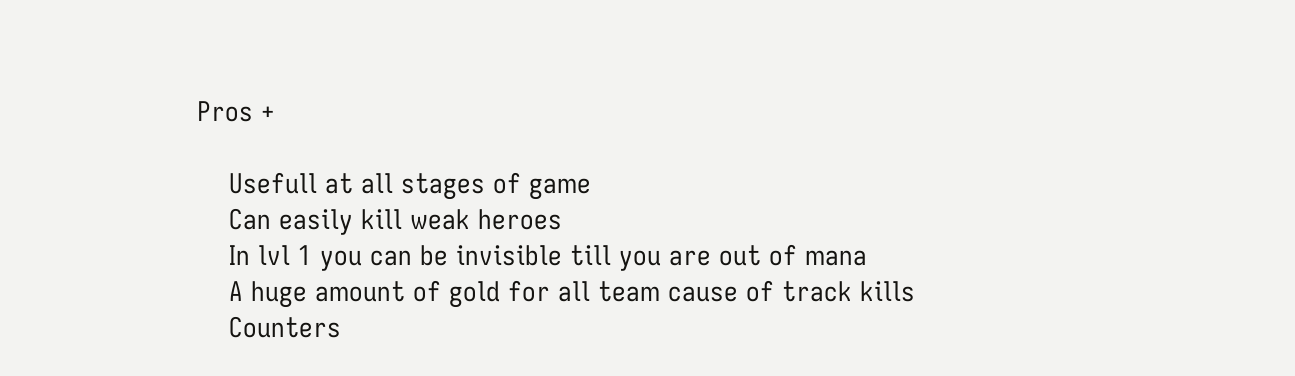Pros +

    Usefull at all stages of game
    Can easily kill weak heroes
    In lvl 1 you can be invisible till you are out of mana
    A huge amount of gold for all team cause of track kills
    Counters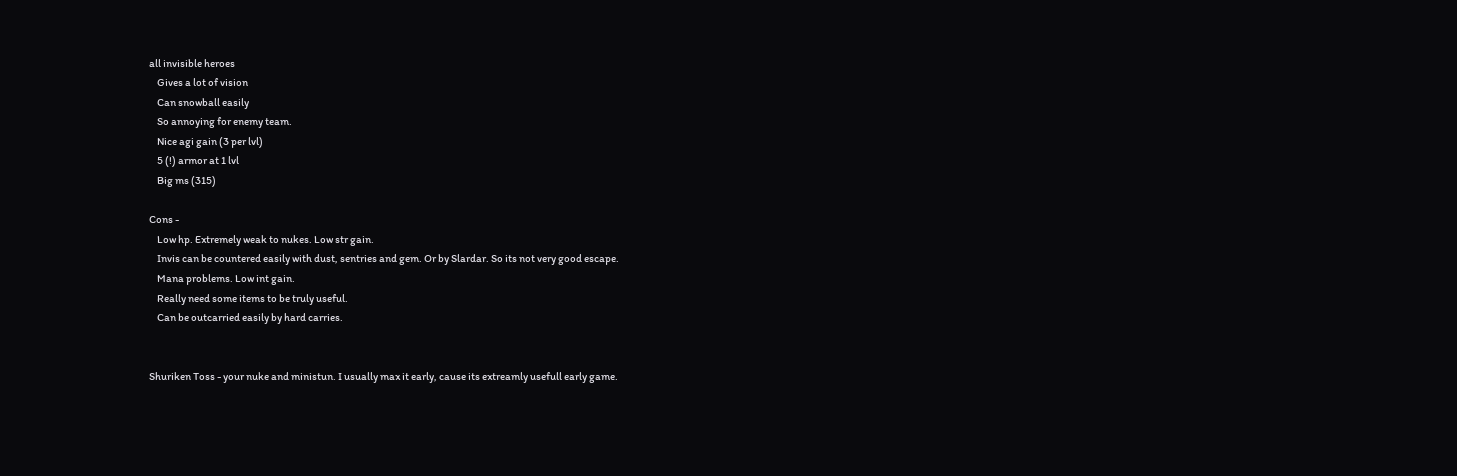all invisible heroes
    Gives a lot of vision
    Can snowball easily
    So annoying for enemy team.
    Nice agi gain (3 per lvl)
    5 (!) armor at 1 lvl
    Big ms (315)

Cons -
    Low hp. Extremely weak to nukes. Low str gain.
    Invis can be countered easily with dust, sentries and gem. Or by Slardar. So its not very good escape.
    Mana problems. Low int gain.
    Really need some items to be truly useful.
    Can be outcarried easily by hard carries.


Shuriken Toss - your nuke and ministun. I usually max it early, cause its extreamly usefull early game.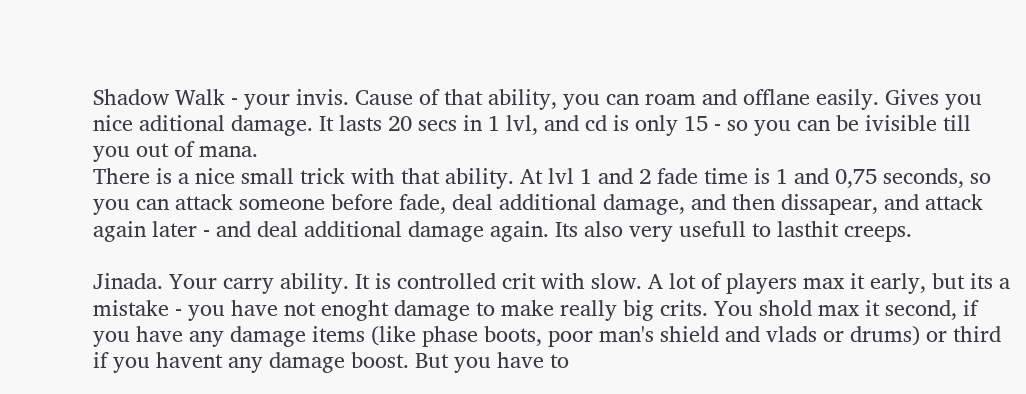Shadow Walk - your invis. Cause of that ability, you can roam and offlane easily. Gives you nice aditional damage. It lasts 20 secs in 1 lvl, and cd is only 15 - so you can be ivisible till you out of mana.
There is a nice small trick with that ability. At lvl 1 and 2 fade time is 1 and 0,75 seconds, so you can attack someone before fade, deal additional damage, and then dissapear, and attack again later - and deal additional damage again. Its also very usefull to lasthit creeps.

Jinada. Your carry ability. It is controlled crit with slow. A lot of players max it early, but its a mistake - you have not enoght damage to make really big crits. You shold max it second, if you have any damage items (like phase boots, poor man's shield and vlads or drums) or third if you havent any damage boost. But you have to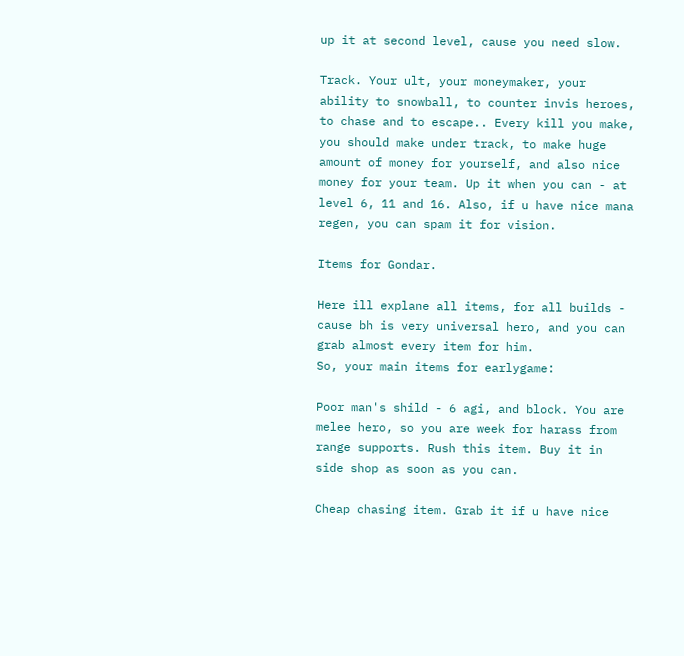up it at second level, cause you need slow.

Track. Your ult, your moneymaker, your ability to snowball, to counter invis heroes, to chase and to escape.. Every kill you make, you should make under track, to make huge amount of money for yourself, and also nice money for your team. Up it when you can - at level 6, 11 and 16. Also, if u have nice mana regen, you can spam it for vision.

Items for Gondar.

Here ill explane all items, for all builds - cause bh is very universal hero, and you can grab almost every item for him.
So, your main items for earlygame:

Poor man's shild - 6 agi, and block. You are melee hero, so you are week for harass from range supports. Rush this item. Buy it in side shop as soon as you can.

Cheap chasing item. Grab it if u have nice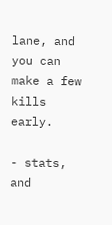lane, and you can make a few kills early.

- stats, and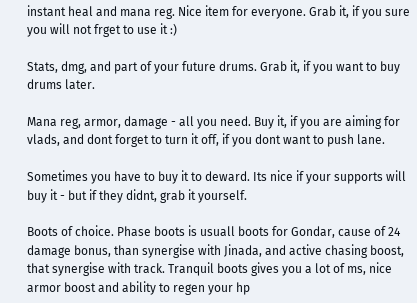instant heal and mana reg. Nice item for everyone. Grab it, if you sure you will not frget to use it :)

Stats, dmg, and part of your future drums. Grab it, if you want to buy drums later.

Mana reg, armor, damage - all you need. Buy it, if you are aiming for vlads, and dont forget to turn it off, if you dont want to push lane.

Sometimes you have to buy it to deward. Its nice if your supports will buy it - but if they didnt, grab it yourself.

Boots of choice. Phase boots is usuall boots for Gondar, cause of 24 damage bonus, than synergise with Jinada, and active chasing boost, that synergise with track. Tranquil boots gives you a lot of ms, nice armor boost and ability to regen your hp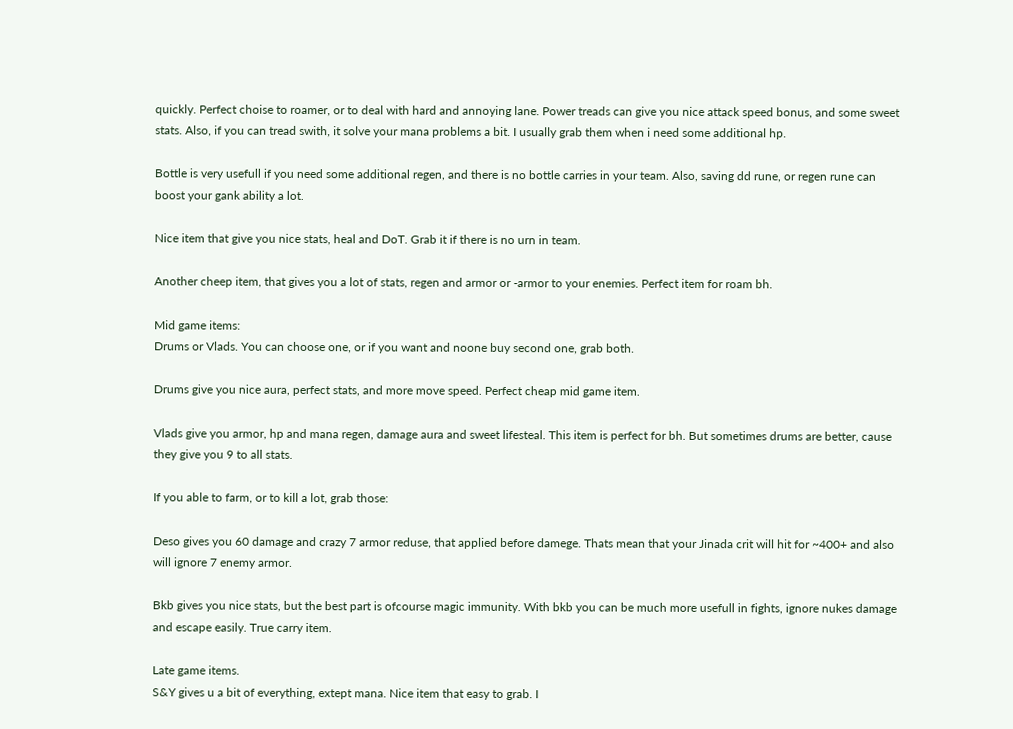quickly. Perfect choise to roamer, or to deal with hard and annoying lane. Power treads can give you nice attack speed bonus, and some sweet stats. Also, if you can tread swith, it solve your mana problems a bit. I usually grab them when i need some additional hp.

Bottle is very usefull if you need some additional regen, and there is no bottle carries in your team. Also, saving dd rune, or regen rune can boost your gank ability a lot.

Nice item that give you nice stats, heal and DoT. Grab it if there is no urn in team.

Another cheep item, that gives you a lot of stats, regen and armor or -armor to your enemies. Perfect item for roam bh.

Mid game items:
Drums or Vlads. You can choose one, or if you want and noone buy second one, grab both.

Drums give you nice aura, perfect stats, and more move speed. Perfect cheap mid game item.

Vlads give you armor, hp and mana regen, damage aura and sweet lifesteal. This item is perfect for bh. But sometimes drums are better, cause they give you 9 to all stats.

If you able to farm, or to kill a lot, grab those:

Deso gives you 60 damage and crazy 7 armor reduse, that applied before damege. Thats mean that your Jinada crit will hit for ~400+ and also will ignore 7 enemy armor.

Bkb gives you nice stats, but the best part is ofcourse magic immunity. With bkb you can be much more usefull in fights, ignore nukes damage and escape easily. True carry item.

Late game items.
S&Y gives u a bit of everything, extept mana. Nice item that easy to grab. I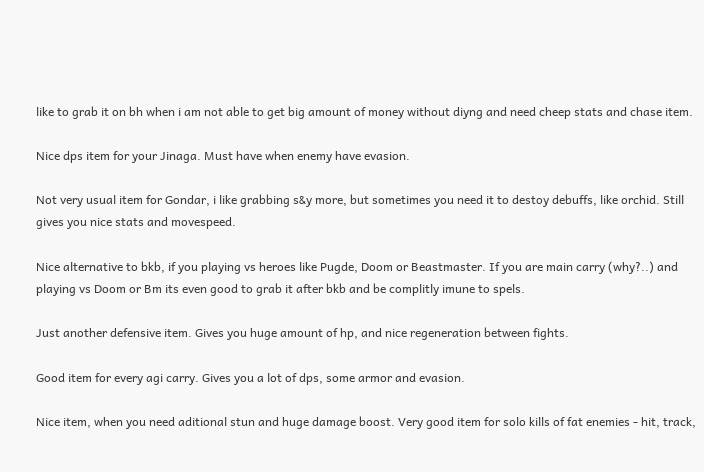like to grab it on bh when i am not able to get big amount of money without diyng and need cheep stats and chase item.

Nice dps item for your Jinaga. Must have when enemy have evasion.

Not very usual item for Gondar, i like grabbing s&y more, but sometimes you need it to destoy debuffs, like orchid. Still gives you nice stats and movespeed.

Nice alternative to bkb, if you playing vs heroes like Pugde, Doom or Beastmaster. If you are main carry (why?..) and playing vs Doom or Bm its even good to grab it after bkb and be complitly imune to spels.

Just another defensive item. Gives you huge amount of hp, and nice regeneration between fights.

Good item for every agi carry. Gives you a lot of dps, some armor and evasion.

Nice item, when you need aditional stun and huge damage boost. Very good item for solo kills of fat enemies - hit, track,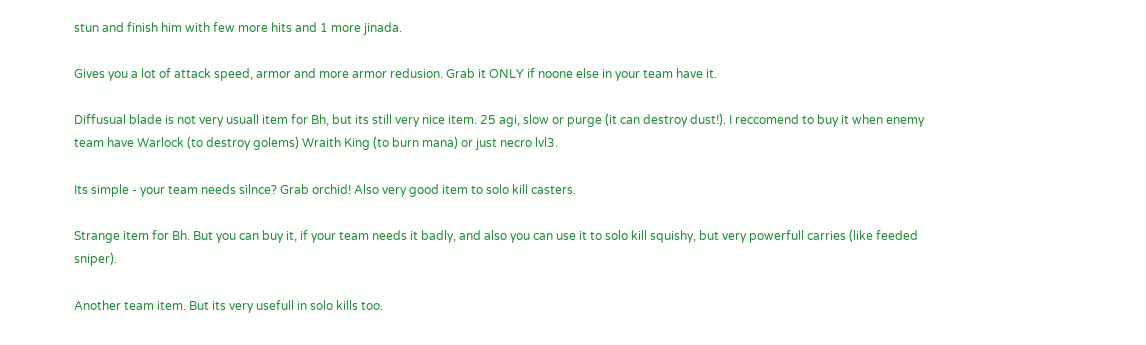stun and finish him with few more hits and 1 more jinada.

Gives you a lot of attack speed, armor and more armor redusion. Grab it ONLY if noone else in your team have it.

Diffusual blade is not very usuall item for Bh, but its still very nice item. 25 agi, slow or purge (it can destroy dust!). I reccomend to buy it when enemy team have Warlock (to destroy golems) Wraith King (to burn mana) or just necro lvl3.

Its simple - your team needs silnce? Grab orchid! Also very good item to solo kill casters.

Strange item for Bh. But you can buy it, if your team needs it badly, and also you can use it to solo kill squishy, but very powerfull carries (like feeded sniper).

Another team item. But its very usefull in solo kills too.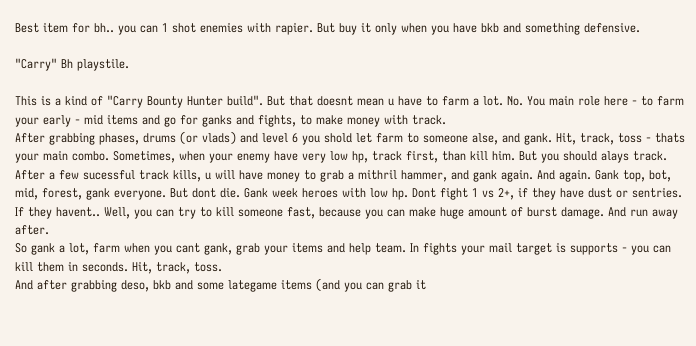Best item for bh.. you can 1 shot enemies with rapier. But buy it only when you have bkb and something defensive.

"Carry" Bh playstile.

This is a kind of "Carry Bounty Hunter build". But that doesnt mean u have to farm a lot. No. You main role here - to farm your early - mid items and go for ganks and fights, to make money with track.
After grabbing phases, drums (or vlads) and level 6 you shold let farm to someone alse, and gank. Hit, track, toss - thats your main combo. Sometimes, when your enemy have very low hp, track first, than kill him. But you should alays track.
After a few sucessful track kills, u will have money to grab a mithril hammer, and gank again. And again. Gank top, bot, mid, forest, gank everyone. But dont die. Gank week heroes with low hp. Dont fight 1 vs 2+, if they have dust or sentries. If they havent.. Well, you can try to kill someone fast, because you can make huge amount of burst damage. And run away after.
So gank a lot, farm when you cant gank, grab your items and help team. In fights your mail target is supports - you can kill them in seconds. Hit, track, toss.
And after grabbing deso, bkb and some lategame items (and you can grab it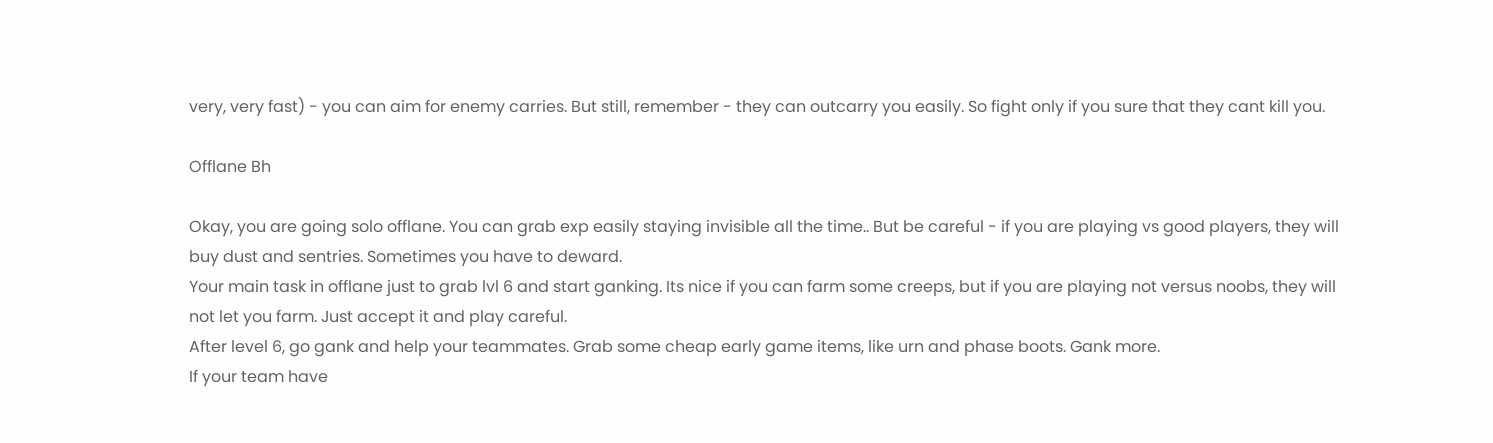very, very fast) - you can aim for enemy carries. But still, remember - they can outcarry you easily. So fight only if you sure that they cant kill you.

Offlane Bh

Okay, you are going solo offlane. You can grab exp easily staying invisible all the time.. But be careful - if you are playing vs good players, they will buy dust and sentries. Sometimes you have to deward.
Your main task in offlane just to grab lvl 6 and start ganking. Its nice if you can farm some creeps, but if you are playing not versus noobs, they will not let you farm. Just accept it and play careful.
After level 6, go gank and help your teammates. Grab some cheap early game items, like urn and phase boots. Gank more.
If your team have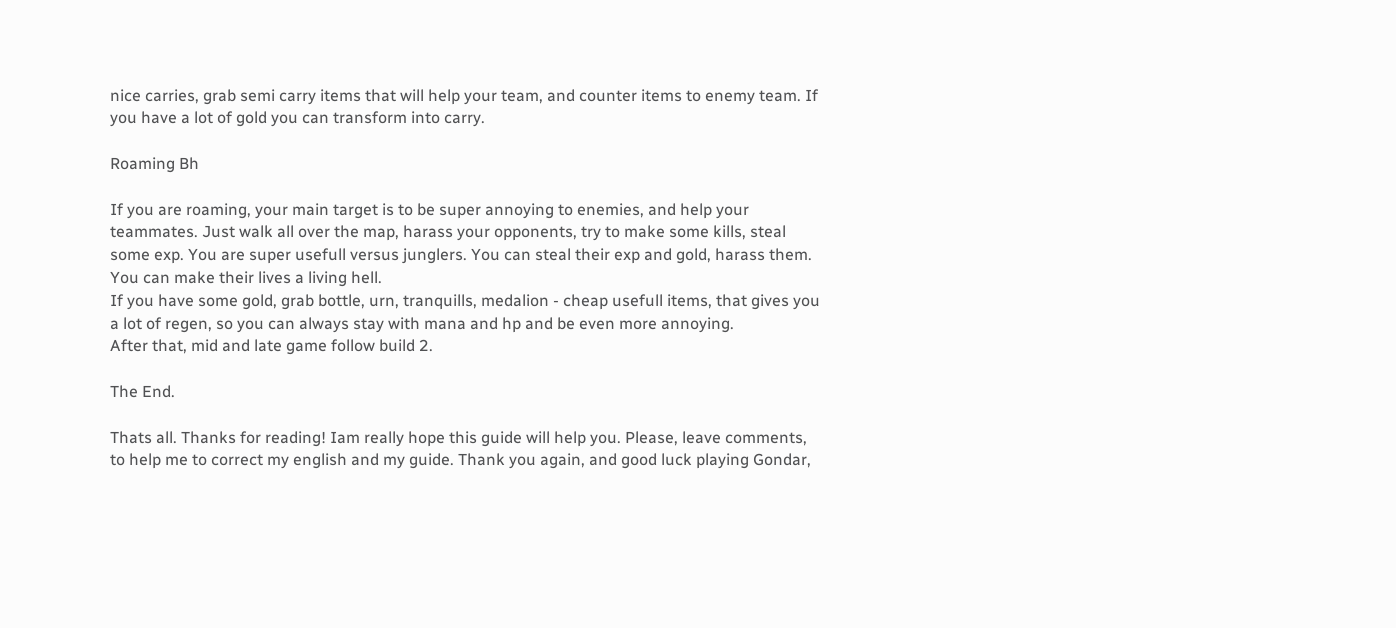nice carries, grab semi carry items that will help your team, and counter items to enemy team. If you have a lot of gold you can transform into carry.

Roaming Bh

If you are roaming, your main target is to be super annoying to enemies, and help your teammates. Just walk all over the map, harass your opponents, try to make some kills, steal some exp. You are super usefull versus junglers. You can steal their exp and gold, harass them. You can make their lives a living hell.
If you have some gold, grab bottle, urn, tranquills, medalion - cheap usefull items, that gives you a lot of regen, so you can always stay with mana and hp and be even more annoying.
After that, mid and late game follow build 2.

The End.

Thats all. Thanks for reading! Iam really hope this guide will help you. Please, leave comments, to help me to correct my english and my guide. Thank you again, and good luck playing Gondar,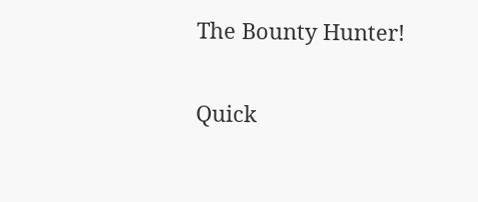The Bounty Hunter!

Quick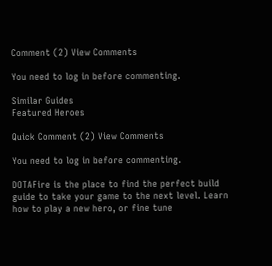Comment (2) View Comments

You need to log in before commenting.

Similar Guides
Featured Heroes

Quick Comment (2) View Comments

You need to log in before commenting.

DOTAFire is the place to find the perfect build guide to take your game to the next level. Learn how to play a new hero, or fine tune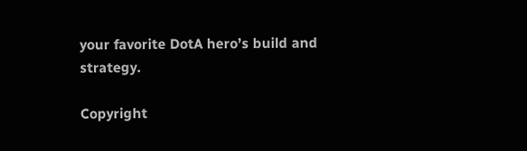your favorite DotA hero’s build and strategy.

Copyright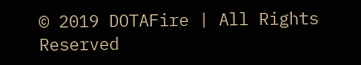© 2019 DOTAFire | All Rights Reserved